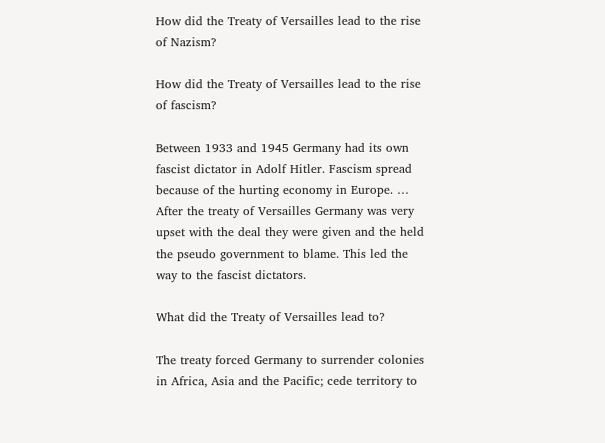How did the Treaty of Versailles lead to the rise of Nazism?

How did the Treaty of Versailles lead to the rise of fascism?

Between 1933 and 1945 Germany had its own fascist dictator in Adolf Hitler. Fascism spread because of the hurting economy in Europe. … After the treaty of Versailles Germany was very upset with the deal they were given and the held the pseudo government to blame. This led the way to the fascist dictators.

What did the Treaty of Versailles lead to?

The treaty forced Germany to surrender colonies in Africa, Asia and the Pacific; cede territory to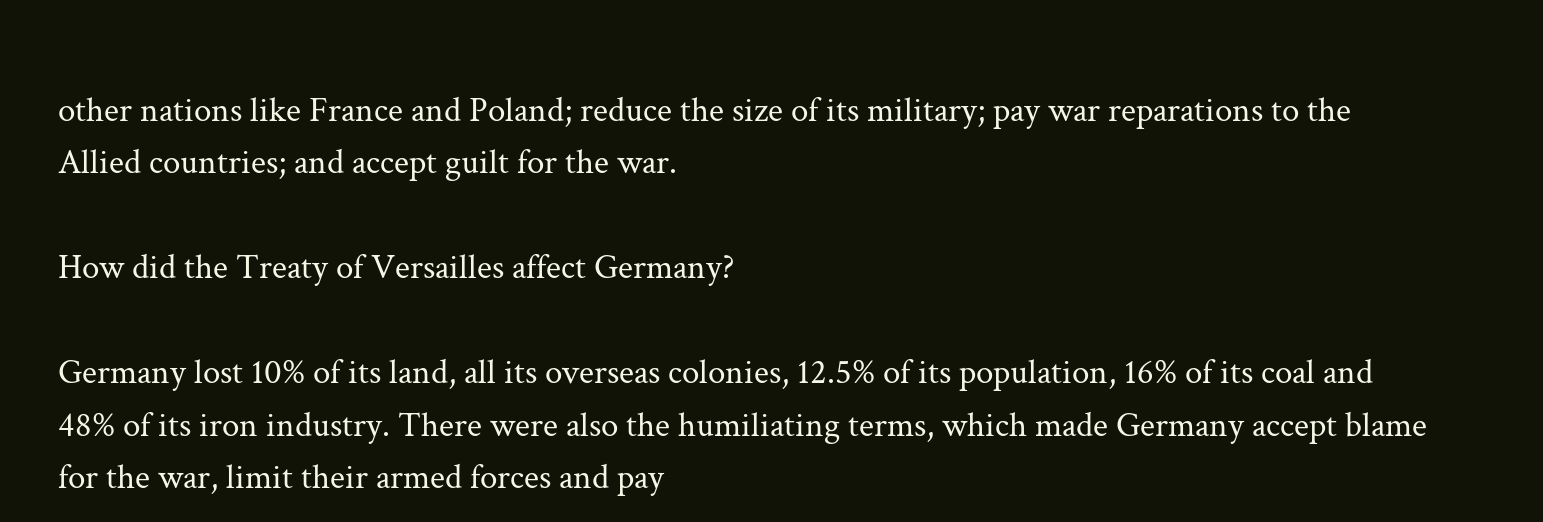other nations like France and Poland; reduce the size of its military; pay war reparations to the Allied countries; and accept guilt for the war.

How did the Treaty of Versailles affect Germany?

Germany lost 10% of its land, all its overseas colonies, 12.5% of its population, 16% of its coal and 48% of its iron industry. There were also the humiliating terms, which made Germany accept blame for the war, limit their armed forces and pay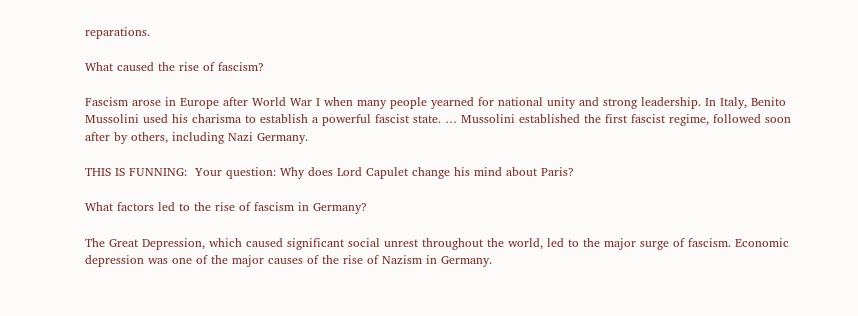reparations.

What caused the rise of fascism?

Fascism arose in Europe after World War I when many people yearned for national unity and strong leadership. In Italy, Benito Mussolini used his charisma to establish a powerful fascist state. … Mussolini established the first fascist regime, followed soon after by others, including Nazi Germany.

THIS IS FUNNING:  Your question: Why does Lord Capulet change his mind about Paris?

What factors led to the rise of fascism in Germany?

The Great Depression, which caused significant social unrest throughout the world, led to the major surge of fascism. Economic depression was one of the major causes of the rise of Nazism in Germany.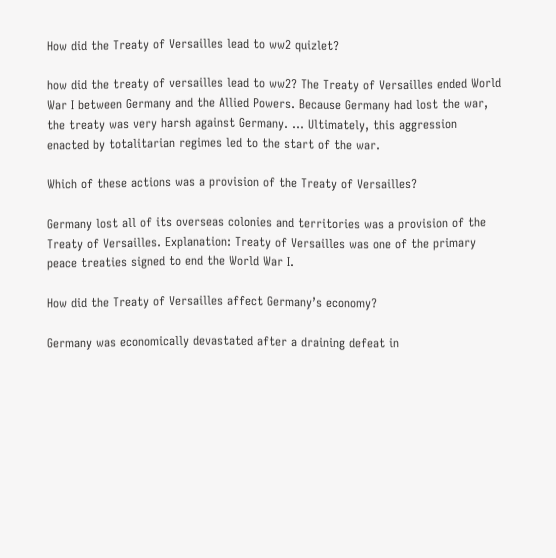How did the Treaty of Versailles lead to ww2 quizlet?

how did the treaty of versailles lead to ww2? The Treaty of Versailles ended World War I between Germany and the Allied Powers. Because Germany had lost the war, the treaty was very harsh against Germany. … Ultimately, this aggression enacted by totalitarian regimes led to the start of the war.

Which of these actions was a provision of the Treaty of Versailles?

Germany lost all of its overseas colonies and territories was a provision of the Treaty of Versailles. Explanation: Treaty of Versailles was one of the primary peace treaties signed to end the World War I.

How did the Treaty of Versailles affect Germany’s economy?

Germany was economically devastated after a draining defeat in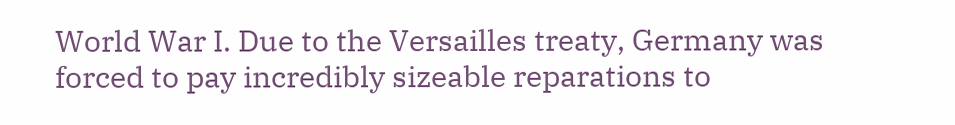World War I. Due to the Versailles treaty, Germany was forced to pay incredibly sizeable reparations to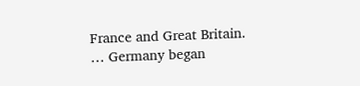France and Great Britain. … Germany began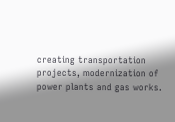creating transportation projects, modernization of power plants and gas works.